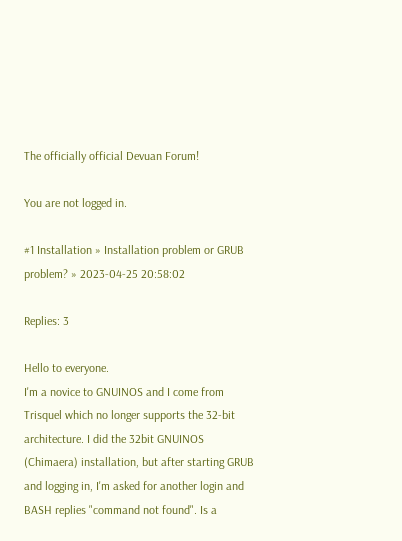The officially official Devuan Forum!

You are not logged in.

#1 Installation » Installation problem or GRUB problem? » 2023-04-25 20:58:02

Replies: 3

Hello to everyone.
I'm a novice to GNUINOS and I come from Trisquel which no longer supports the 32-bit architecture. I did the 32bit GNUINOS (Chimaera) installation, but after starting GRUB and logging in, I'm asked for another login and BASH replies "command not found". Is a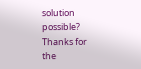solution possible? Thanks for the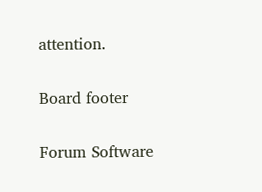attention.

Board footer

Forum Software